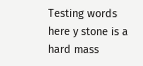Testing words here y stone is a hard mass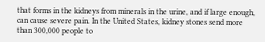that forms in the kidneys from minerals in the urine, and if large enough, can cause severe pain. In the United States, kidney stones send more than 300,000 people to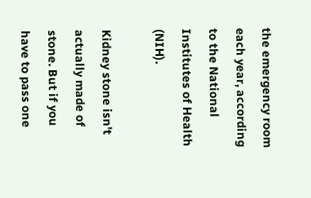the emergency room each year, according to the National Institutes of Health (NIH).

Kidney stone isn't actually made of stone. But if you have to pass one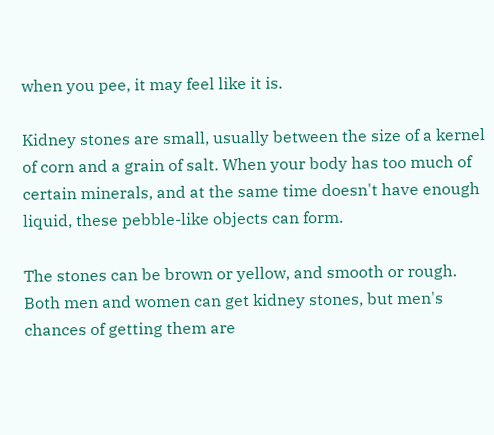when you pee, it may feel like it is.

Kidney stones are small, usually between the size of a kernel of corn and a grain of salt. When your body has too much of certain minerals, and at the same time doesn't have enough liquid, these pebble-like objects can form.

The stones can be brown or yellow, and smooth or rough. Both men and women can get kidney stones, but men's chances of getting them are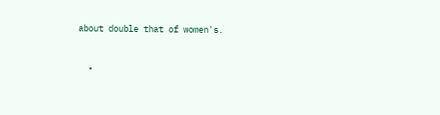about double that of women's.


  •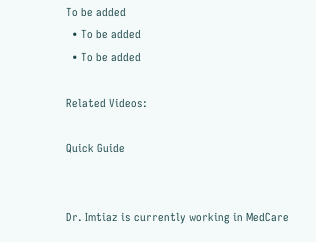To be added
  • To be added
  • To be added

Related Videos:

Quick Guide


Dr. Imtiaz is currently working in MedCare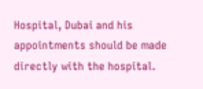Hospital, Dubai and his appointments should be made directly with the hospital.